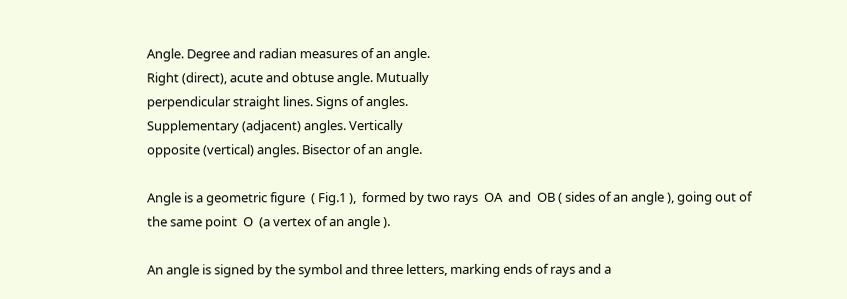Angle. Degree and radian measures of an angle.
Right (direct), acute and obtuse angle. Mutually
perpendicular straight lines. Signs of angles.
Supplementary (adjacent) angles. Vertically
opposite (vertical) angles. Bisector of an angle.

Angle is a geometric figure  ( Fig.1 ),  formed by two rays  OA  and  OB ( sides of an angle ), going out of the same point  O  (a vertex of an angle ).

An angle is signed by the symbol and three letters, marking ends of rays and a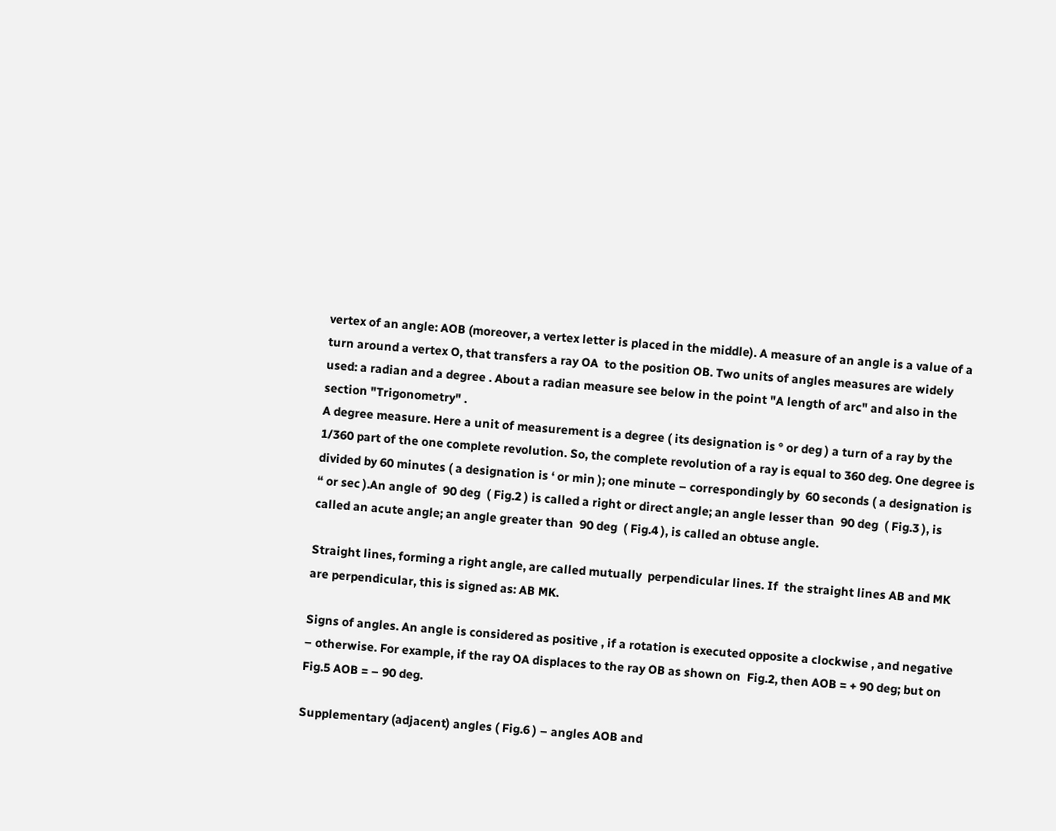vertex of an angle: AOB (moreover, a vertex letter is placed in the middle). A measure of an angle is a value of a turn around a vertex O, that transfers a ray OA  to the position OB. Two units of angles measures are widely used: a radian and a degree . About a radian measure see below in the point "A length of arc" and also in the section "Trigonometry" .
A degree measure. Here a unit of measurement is a degree ( its designation is ° or deg ) a turn of a ray by the 1/360 part of the one complete revolution. So, the complete revolution of a ray is equal to 360 deg. One degree is divided by 60 minutes ( a designation is ‘ or min ); one minute – correspondingly by  60 seconds ( a designation is “ or sec ).An angle of  90 deg  ( Fig.2 ) is called a right or direct angle; an angle lesser than  90 deg  ( Fig.3 ), is called an acute angle; an angle greater than  90 deg  ( Fig.4 ), is called an obtuse angle.

Straight lines, forming a right angle, are called mutually  perpendicular lines. If  the straight lines AB and MK are perpendicular, this is signed as: AB MK.

Signs of angles. An angle is considered as positive , if a rotation is executed opposite a clockwise , and negative – otherwise. For example, if the ray OA displaces to the ray OB as shown on  Fig.2, then AOB = + 90 deg; but on Fig.5 AOB = – 90 deg.

Supplementary (adjacent) angles ( Fig.6 ) – angles AOB and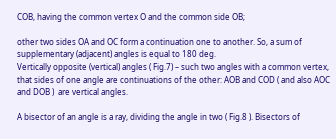COB, having the common vertex O and the common side OB;

other two sides OA and OC form a continuation one to another. So, a sum of supplementary (adjacent) angles is equal to 180 deg.
Vertically opposite (vertical) angles ( Fig.7) – such two angles with a common vertex, that sides of one angle are continuations of the other: AOB and COD ( and also AOC and DOB )  are vertical angles.

A bisector of an angle is a ray, dividing the angle in two ( Fig.8 ). Bisectors of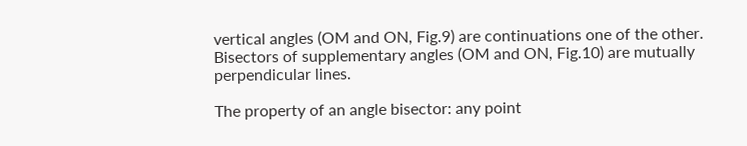vertical angles (OM and ON, Fig.9) are continuations one of the other. Bisectors of supplementary angles (OM and ON, Fig.10) are mutually perpendicular lines.

The property of an angle bisector: any point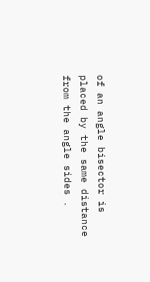of an angle bisector is placed by the same distance from the angle sides .